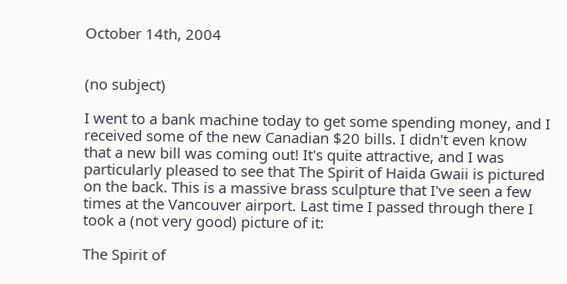October 14th, 2004


(no subject)

I went to a bank machine today to get some spending money, and I received some of the new Canadian $20 bills. I didn't even know that a new bill was coming out! It's quite attractive, and I was particularly pleased to see that The Spirit of Haida Gwaii is pictured on the back. This is a massive brass sculpture that I've seen a few times at the Vancouver airport. Last time I passed through there I took a (not very good) picture of it:

The Spirit of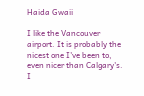Haida Gwaii

I like the Vancouver airport. It is probably the nicest one I've been to, even nicer than Calgary's. I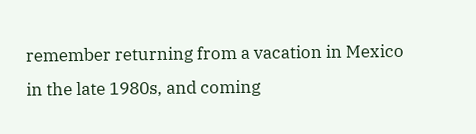remember returning from a vacation in Mexico in the late 1980s, and coming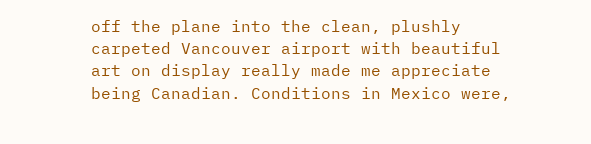off the plane into the clean, plushly carpeted Vancouver airport with beautiful art on display really made me appreciate being Canadian. Conditions in Mexico were,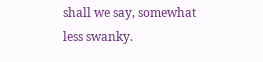shall we say, somewhat less swanky.